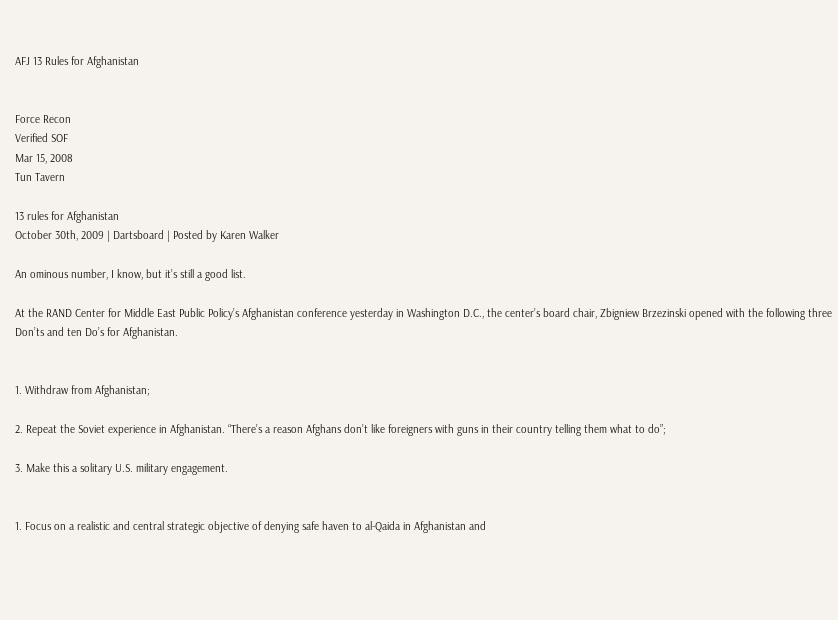AFJ 13 Rules for Afghanistan


Force Recon
Verified SOF
Mar 15, 2008
Tun Tavern

13 rules for Afghanistan
October 30th, 2009 | Dartsboard | Posted by Karen Walker

An ominous number, I know, but it’s still a good list.

At the RAND Center for Middle East Public Policy’s Afghanistan conference yesterday in Washington D.C., the center’s board chair, Zbigniew Brzezinski opened with the following three Don’ts and ten Do’s for Afghanistan.


1. Withdraw from Afghanistan;

2. Repeat the Soviet experience in Afghanistan. “There’s a reason Afghans don’t like foreigners with guns in their country telling them what to do”;

3. Make this a solitary U.S. military engagement.


1. Focus on a realistic and central strategic objective of denying safe haven to al-Qaida in Afghanistan and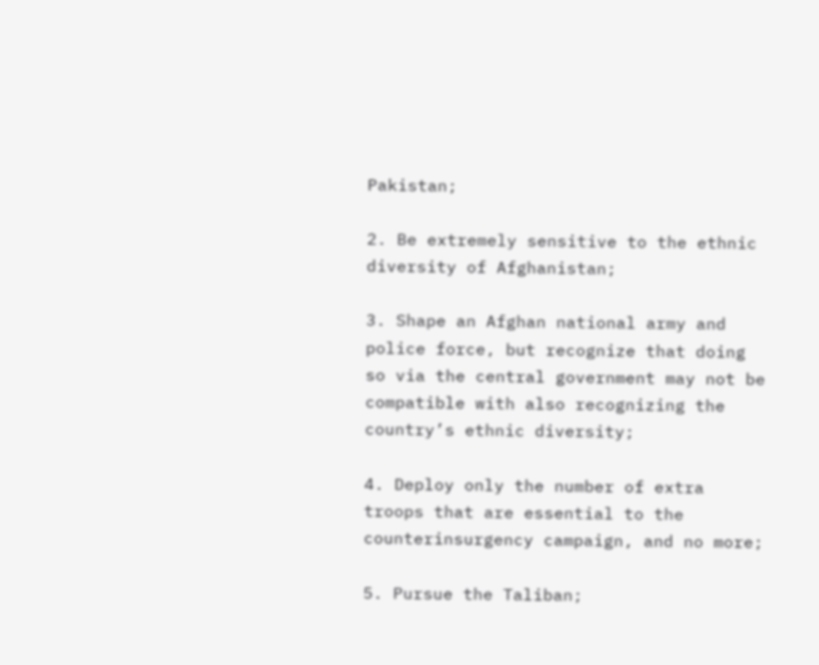Pakistan;

2. Be extremely sensitive to the ethnic diversity of Afghanistan;

3. Shape an Afghan national army and police force, but recognize that doing so via the central government may not be compatible with also recognizing the country’s ethnic diversity;

4. Deploy only the number of extra troops that are essential to the counterinsurgency campaign, and no more;

5. Pursue the Taliban;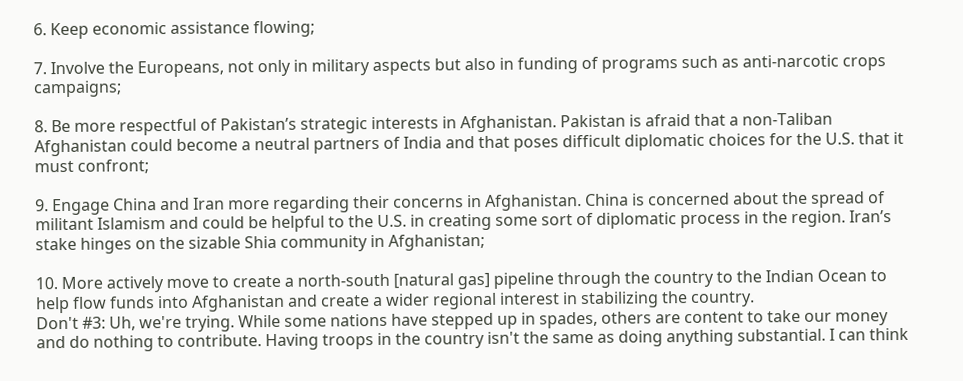6. Keep economic assistance flowing;

7. Involve the Europeans, not only in military aspects but also in funding of programs such as anti-narcotic crops campaigns;

8. Be more respectful of Pakistan’s strategic interests in Afghanistan. Pakistan is afraid that a non-Taliban Afghanistan could become a neutral partners of India and that poses difficult diplomatic choices for the U.S. that it must confront;

9. Engage China and Iran more regarding their concerns in Afghanistan. China is concerned about the spread of militant Islamism and could be helpful to the U.S. in creating some sort of diplomatic process in the region. Iran’s stake hinges on the sizable Shia community in Afghanistan;

10. More actively move to create a north-south [natural gas] pipeline through the country to the Indian Ocean to help flow funds into Afghanistan and create a wider regional interest in stabilizing the country.
Don't #3: Uh, we're trying. While some nations have stepped up in spades, others are content to take our money and do nothing to contribute. Having troops in the country isn't the same as doing anything substantial. I can think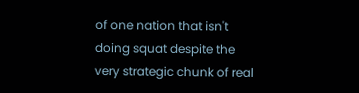of one nation that isn't doing squat despite the very strategic chunk of real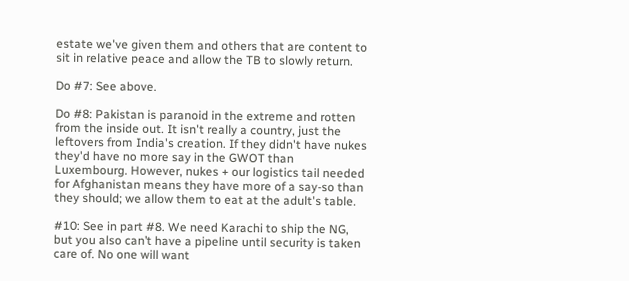estate we've given them and others that are content to sit in relative peace and allow the TB to slowly return.

Do #7: See above.

Do #8: Pakistan is paranoid in the extreme and rotten from the inside out. It isn't really a country, just the leftovers from India's creation. If they didn't have nukes they'd have no more say in the GWOT than Luxembourg. However, nukes + our logistics tail needed for Afghanistan means they have more of a say-so than they should; we allow them to eat at the adult's table.

#10: See in part #8. We need Karachi to ship the NG, but you also can’t have a pipeline until security is taken care of. No one will want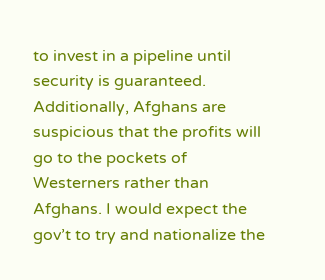to invest in a pipeline until security is guaranteed. Additionally, Afghans are suspicious that the profits will go to the pockets of Westerners rather than Afghans. I would expect the gov’t to try and nationalize the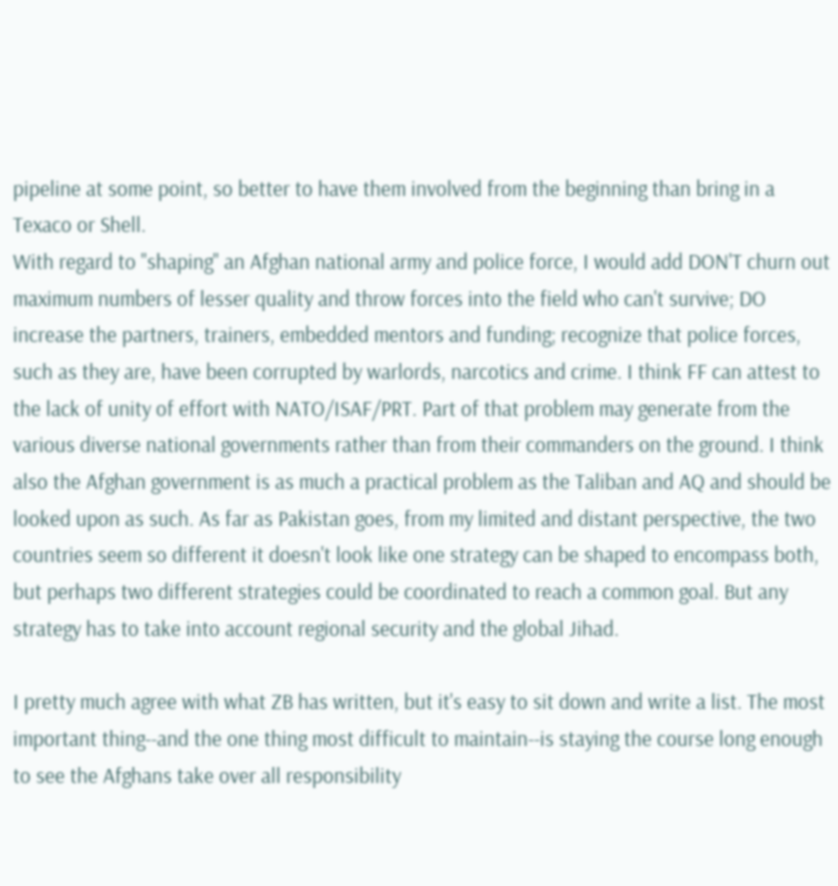pipeline at some point, so better to have them involved from the beginning than bring in a Texaco or Shell.
With regard to "shaping" an Afghan national army and police force, I would add DON'T churn out maximum numbers of lesser quality and throw forces into the field who can't survive; DO increase the partners, trainers, embedded mentors and funding; recognize that police forces, such as they are, have been corrupted by warlords, narcotics and crime. I think FF can attest to the lack of unity of effort with NATO/ISAF/PRT. Part of that problem may generate from the various diverse national governments rather than from their commanders on the ground. I think also the Afghan government is as much a practical problem as the Taliban and AQ and should be looked upon as such. As far as Pakistan goes, from my limited and distant perspective, the two countries seem so different it doesn't look like one strategy can be shaped to encompass both, but perhaps two different strategies could be coordinated to reach a common goal. But any strategy has to take into account regional security and the global Jihad.

I pretty much agree with what ZB has written, but it's easy to sit down and write a list. The most important thing--and the one thing most difficult to maintain--is staying the course long enough to see the Afghans take over all responsibility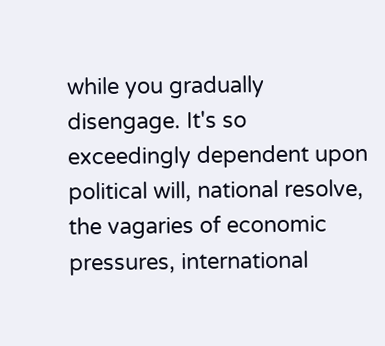while you gradually disengage. It's so exceedingly dependent upon political will, national resolve, the vagaries of economic pressures, international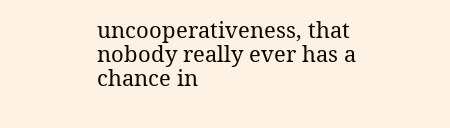uncooperativeness, that nobody really ever has a chance in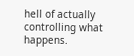hell of actually controlling what happens.